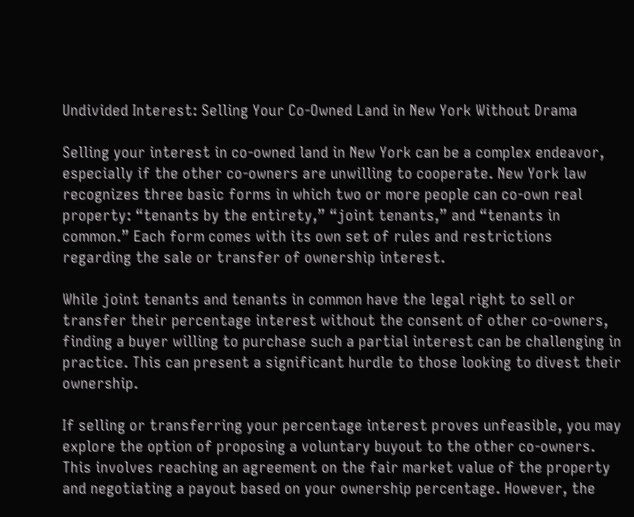Undivided Interest: Selling Your Co-Owned Land in New York Without Drama

Selling your interest in co-owned land in New York can be a complex endeavor, especially if the other co-owners are unwilling to cooperate. New York law recognizes three basic forms in which two or more people can co-own real property: “tenants by the entirety,” “joint tenants,” and “tenants in common.” Each form comes with its own set of rules and restrictions regarding the sale or transfer of ownership interest.

While joint tenants and tenants in common have the legal right to sell or transfer their percentage interest without the consent of other co-owners, finding a buyer willing to purchase such a partial interest can be challenging in practice. This can present a significant hurdle to those looking to divest their ownership.

If selling or transferring your percentage interest proves unfeasible, you may explore the option of proposing a voluntary buyout to the other co-owners. This involves reaching an agreement on the fair market value of the property and negotiating a payout based on your ownership percentage. However, the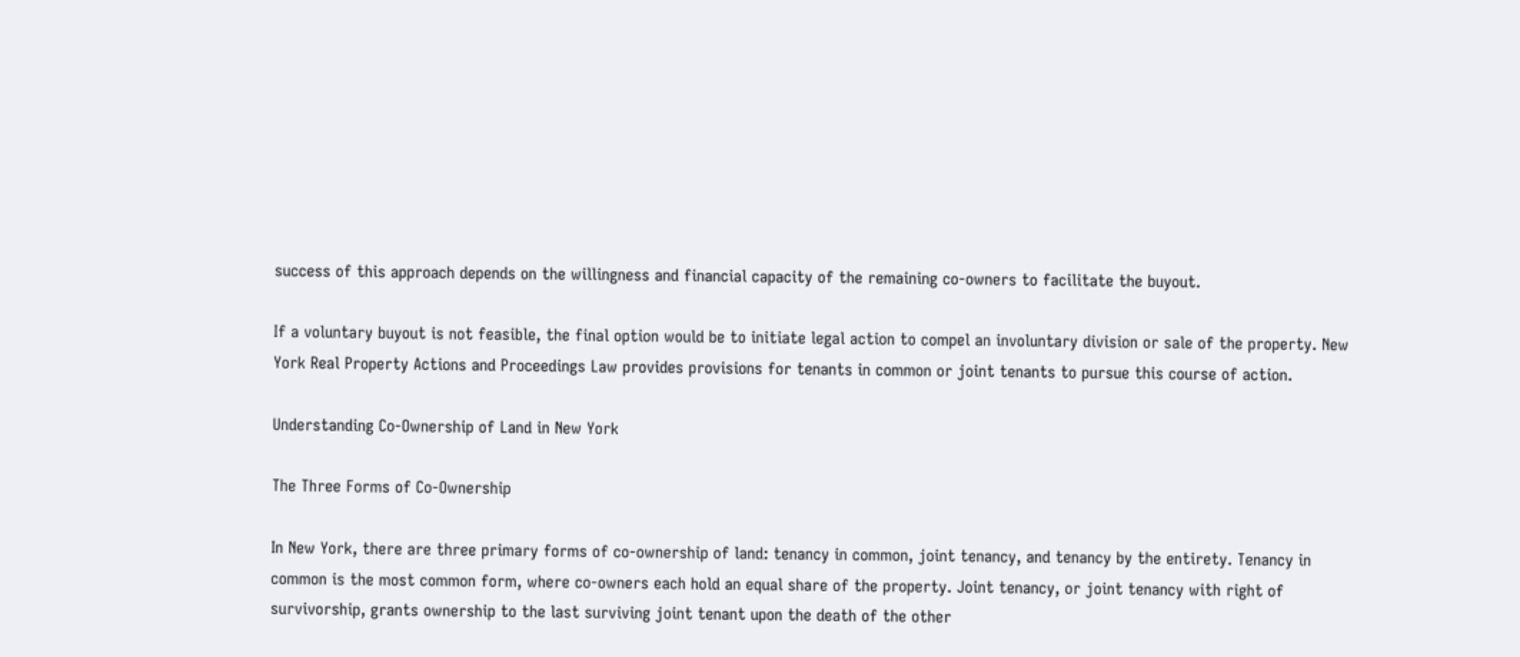success of this approach depends on the willingness and financial capacity of the remaining co-owners to facilitate the buyout.

If a voluntary buyout is not feasible, the final option would be to initiate legal action to compel an involuntary division or sale of the property. New York Real Property Actions and Proceedings Law provides provisions for tenants in common or joint tenants to pursue this course of action.

Understanding Co-Ownership of Land in New York

The Three Forms of Co-Ownership

In New York, there are three primary forms of co-ownership of land: tenancy in common, joint tenancy, and tenancy by the entirety. Tenancy in common is the most common form, where co-owners each hold an equal share of the property. Joint tenancy, or joint tenancy with right of survivorship, grants ownership to the last surviving joint tenant upon the death of the other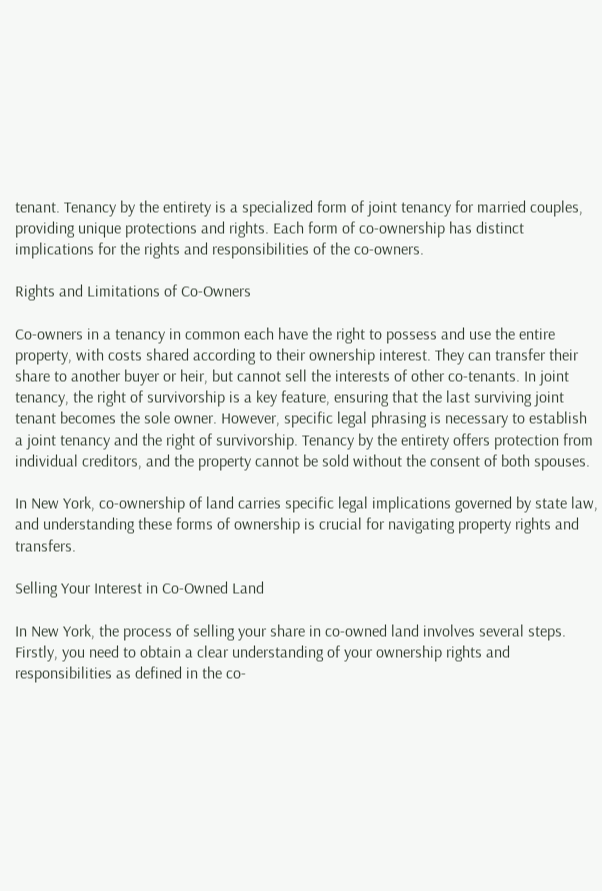tenant. Tenancy by the entirety is a specialized form of joint tenancy for married couples, providing unique protections and rights. Each form of co-ownership has distinct implications for the rights and responsibilities of the co-owners.

Rights and Limitations of Co-Owners

Co-owners in a tenancy in common each have the right to possess and use the entire property, with costs shared according to their ownership interest. They can transfer their share to another buyer or heir, but cannot sell the interests of other co-tenants. In joint tenancy, the right of survivorship is a key feature, ensuring that the last surviving joint tenant becomes the sole owner. However, specific legal phrasing is necessary to establish a joint tenancy and the right of survivorship. Tenancy by the entirety offers protection from individual creditors, and the property cannot be sold without the consent of both spouses.

In New York, co-ownership of land carries specific legal implications governed by state law, and understanding these forms of ownership is crucial for navigating property rights and transfers.

Selling Your Interest in Co-Owned Land

In New York, the process of selling your share in co-owned land involves several steps. Firstly, you need to obtain a clear understanding of your ownership rights and responsibilities as defined in the co-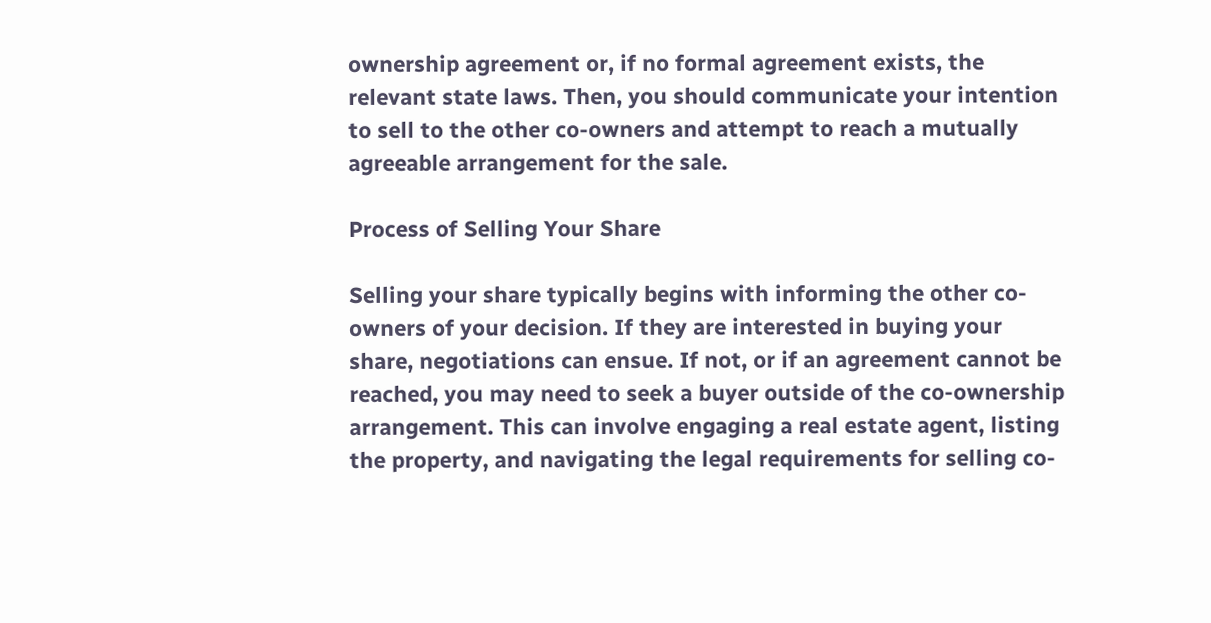ownership agreement or, if no formal agreement exists, the relevant state laws. Then, you should communicate your intention to sell to the other co-owners and attempt to reach a mutually agreeable arrangement for the sale.

Process of Selling Your Share

Selling your share typically begins with informing the other co-owners of your decision. If they are interested in buying your share, negotiations can ensue. If not, or if an agreement cannot be reached, you may need to seek a buyer outside of the co-ownership arrangement. This can involve engaging a real estate agent, listing the property, and navigating the legal requirements for selling co-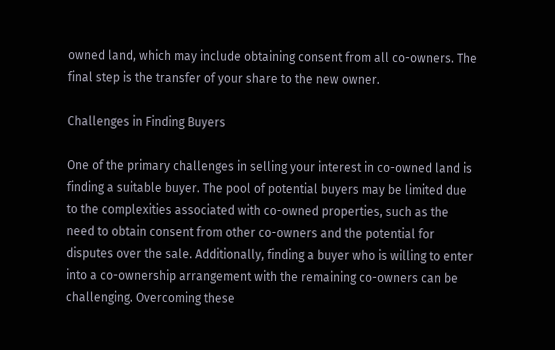owned land, which may include obtaining consent from all co-owners. The final step is the transfer of your share to the new owner.

Challenges in Finding Buyers

One of the primary challenges in selling your interest in co-owned land is finding a suitable buyer. The pool of potential buyers may be limited due to the complexities associated with co-owned properties, such as the need to obtain consent from other co-owners and the potential for disputes over the sale. Additionally, finding a buyer who is willing to enter into a co-ownership arrangement with the remaining co-owners can be challenging. Overcoming these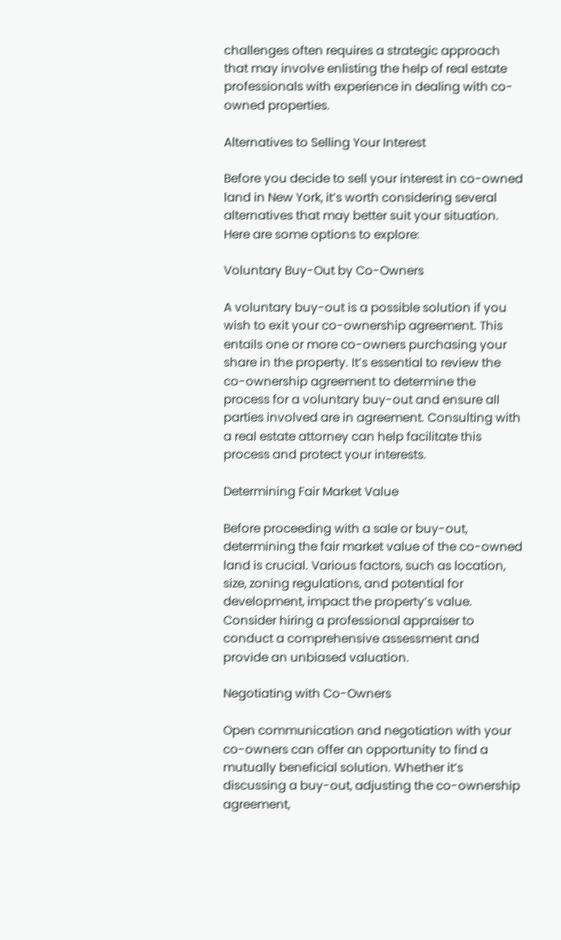challenges often requires a strategic approach that may involve enlisting the help of real estate professionals with experience in dealing with co-owned properties.

Alternatives to Selling Your Interest

Before you decide to sell your interest in co-owned land in New York, it’s worth considering several alternatives that may better suit your situation. Here are some options to explore:

Voluntary Buy-Out by Co-Owners

A voluntary buy-out is a possible solution if you wish to exit your co-ownership agreement. This entails one or more co-owners purchasing your share in the property. It’s essential to review the co-ownership agreement to determine the process for a voluntary buy-out and ensure all parties involved are in agreement. Consulting with a real estate attorney can help facilitate this process and protect your interests.

Determining Fair Market Value

Before proceeding with a sale or buy-out, determining the fair market value of the co-owned land is crucial. Various factors, such as location, size, zoning regulations, and potential for development, impact the property’s value. Consider hiring a professional appraiser to conduct a comprehensive assessment and provide an unbiased valuation.

Negotiating with Co-Owners

Open communication and negotiation with your co-owners can offer an opportunity to find a mutually beneficial solution. Whether it’s discussing a buy-out, adjusting the co-ownership agreement,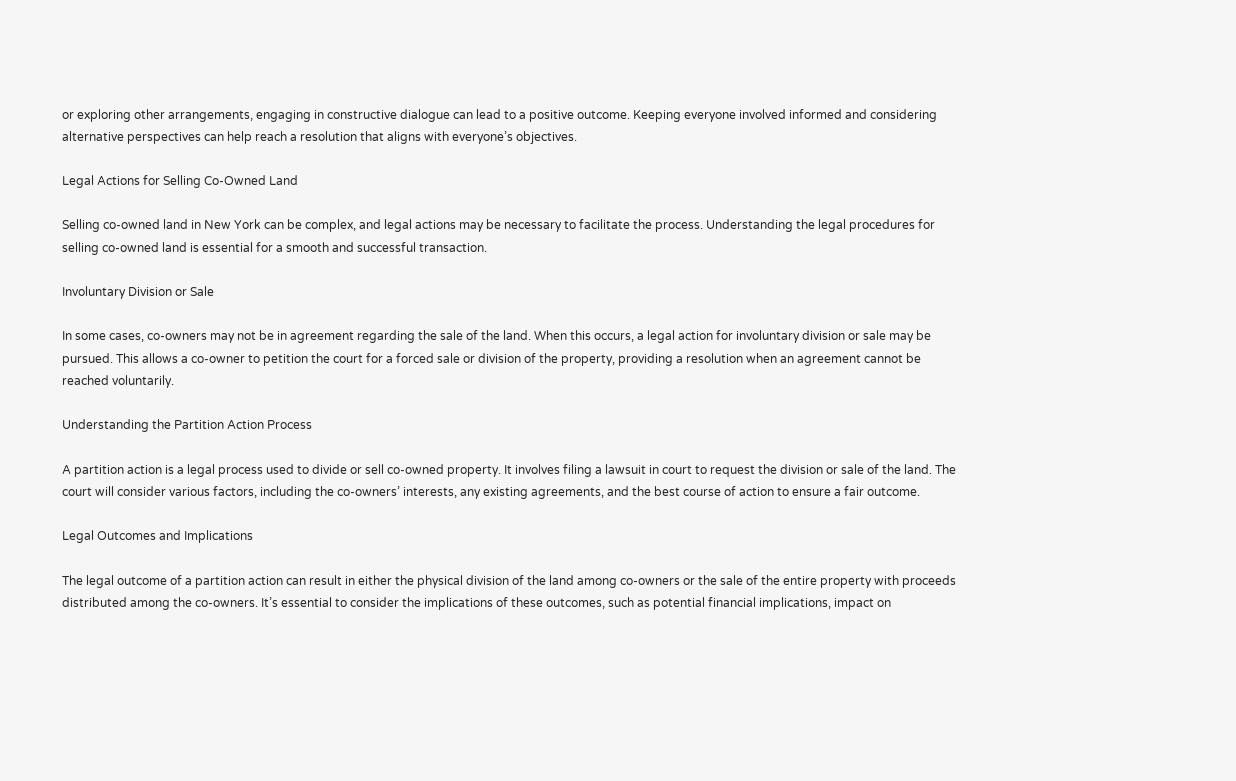or exploring other arrangements, engaging in constructive dialogue can lead to a positive outcome. Keeping everyone involved informed and considering alternative perspectives can help reach a resolution that aligns with everyone’s objectives.

Legal Actions for Selling Co-Owned Land

Selling co-owned land in New York can be complex, and legal actions may be necessary to facilitate the process. Understanding the legal procedures for selling co-owned land is essential for a smooth and successful transaction.

Involuntary Division or Sale

In some cases, co-owners may not be in agreement regarding the sale of the land. When this occurs, a legal action for involuntary division or sale may be pursued. This allows a co-owner to petition the court for a forced sale or division of the property, providing a resolution when an agreement cannot be reached voluntarily.

Understanding the Partition Action Process

A partition action is a legal process used to divide or sell co-owned property. It involves filing a lawsuit in court to request the division or sale of the land. The court will consider various factors, including the co-owners’ interests, any existing agreements, and the best course of action to ensure a fair outcome.

Legal Outcomes and Implications

The legal outcome of a partition action can result in either the physical division of the land among co-owners or the sale of the entire property with proceeds distributed among the co-owners. It’s essential to consider the implications of these outcomes, such as potential financial implications, impact on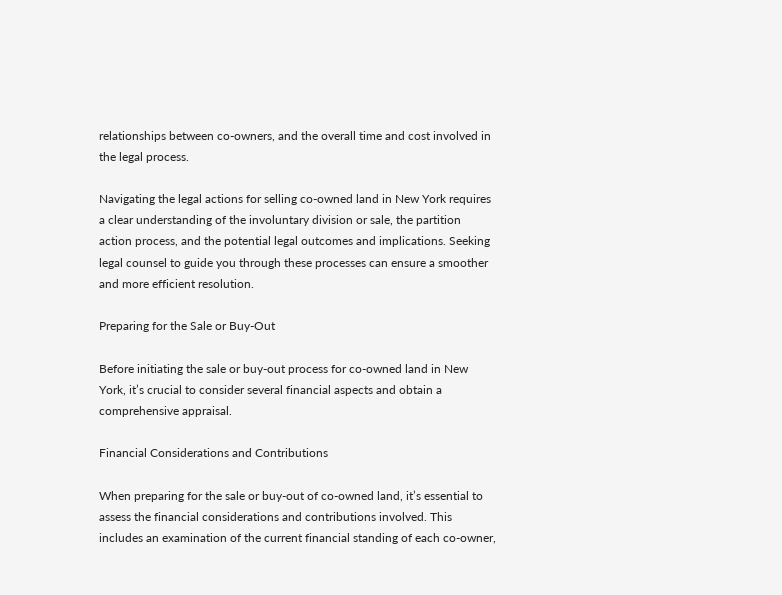relationships between co-owners, and the overall time and cost involved in the legal process.

Navigating the legal actions for selling co-owned land in New York requires a clear understanding of the involuntary division or sale, the partition action process, and the potential legal outcomes and implications. Seeking legal counsel to guide you through these processes can ensure a smoother and more efficient resolution.

Preparing for the Sale or Buy-Out

Before initiating the sale or buy-out process for co-owned land in New York, it’s crucial to consider several financial aspects and obtain a comprehensive appraisal.

Financial Considerations and Contributions

When preparing for the sale or buy-out of co-owned land, it’s essential to assess the financial considerations and contributions involved. This includes an examination of the current financial standing of each co-owner,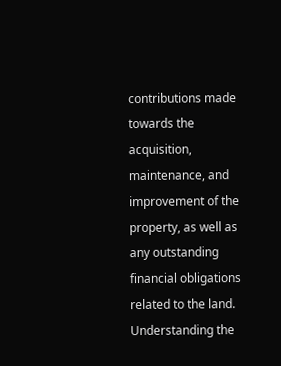contributions made towards the acquisition, maintenance, and improvement of the property, as well as any outstanding financial obligations related to the land. Understanding the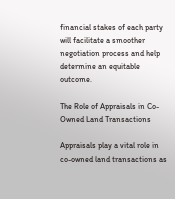financial stakes of each party will facilitate a smoother negotiation process and help determine an equitable outcome.

The Role of Appraisals in Co-Owned Land Transactions

Appraisals play a vital role in co-owned land transactions as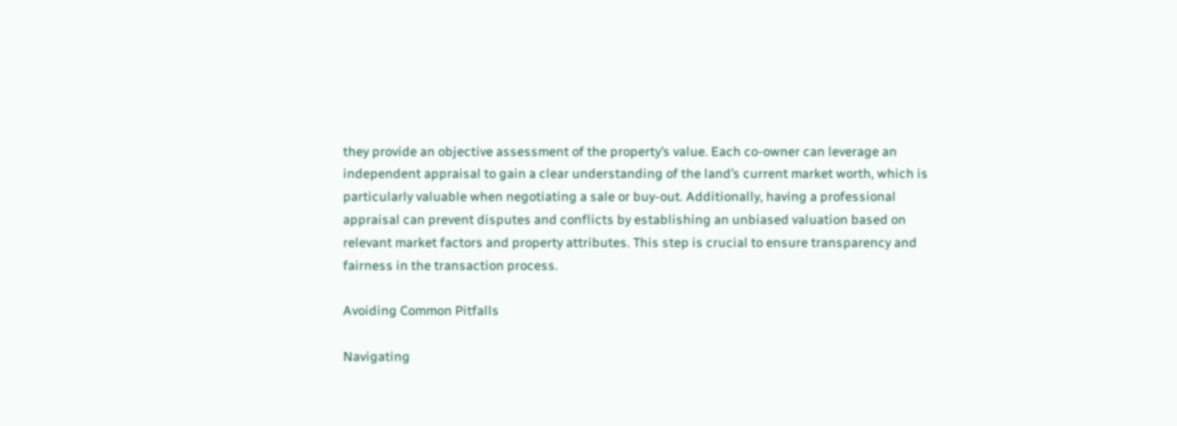they provide an objective assessment of the property’s value. Each co-owner can leverage an independent appraisal to gain a clear understanding of the land’s current market worth, which is particularly valuable when negotiating a sale or buy-out. Additionally, having a professional appraisal can prevent disputes and conflicts by establishing an unbiased valuation based on relevant market factors and property attributes. This step is crucial to ensure transparency and fairness in the transaction process.

Avoiding Common Pitfalls

Navigating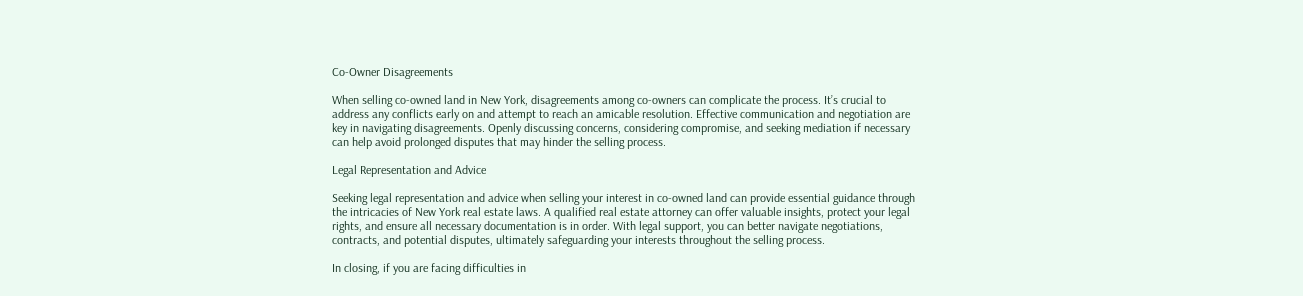Co-Owner Disagreements

When selling co-owned land in New York, disagreements among co-owners can complicate the process. It’s crucial to address any conflicts early on and attempt to reach an amicable resolution. Effective communication and negotiation are key in navigating disagreements. Openly discussing concerns, considering compromise, and seeking mediation if necessary can help avoid prolonged disputes that may hinder the selling process.

Legal Representation and Advice

Seeking legal representation and advice when selling your interest in co-owned land can provide essential guidance through the intricacies of New York real estate laws. A qualified real estate attorney can offer valuable insights, protect your legal rights, and ensure all necessary documentation is in order. With legal support, you can better navigate negotiations, contracts, and potential disputes, ultimately safeguarding your interests throughout the selling process.

In closing, if you are facing difficulties in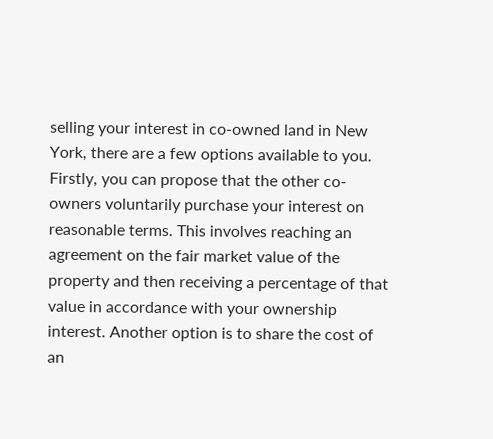selling your interest in co-owned land in New York, there are a few options available to you. Firstly, you can propose that the other co-owners voluntarily purchase your interest on reasonable terms. This involves reaching an agreement on the fair market value of the property and then receiving a percentage of that value in accordance with your ownership interest. Another option is to share the cost of an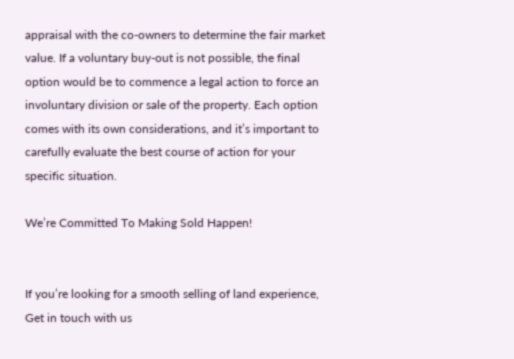appraisal with the co-owners to determine the fair market value. If a voluntary buy-out is not possible, the final option would be to commence a legal action to force an involuntary division or sale of the property. Each option comes with its own considerations, and it’s important to carefully evaluate the best course of action for your specific situation.

We’re Committed To Making Sold Happen!


If you’re looking for a smooth selling of land experience, Get in touch with us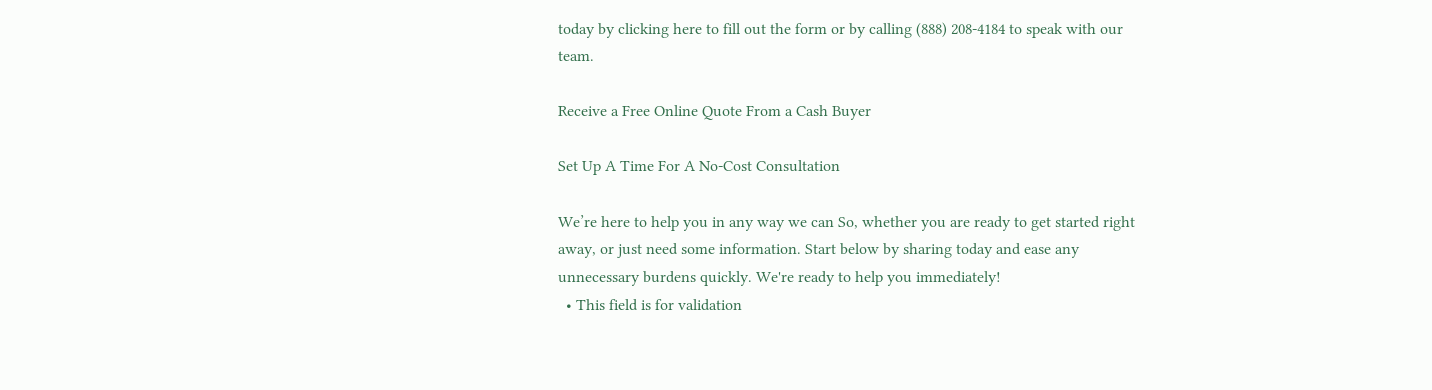today by clicking here to fill out the form or by calling (888) 208-4184 to speak with our team.

Receive a Free Online Quote From a Cash Buyer

Set Up A Time For A No-Cost Consultation

We’re here to help you in any way we can So, whether you are ready to get started right away, or just need some information. Start below by sharing today and ease any unnecessary burdens quickly. We're ready to help you immediately!
  • This field is for validation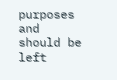purposes and should be left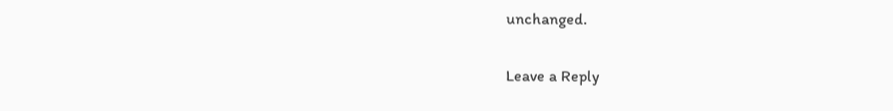unchanged.

Leave a Reply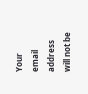Your email address will not be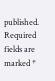published. Required fields are marked *